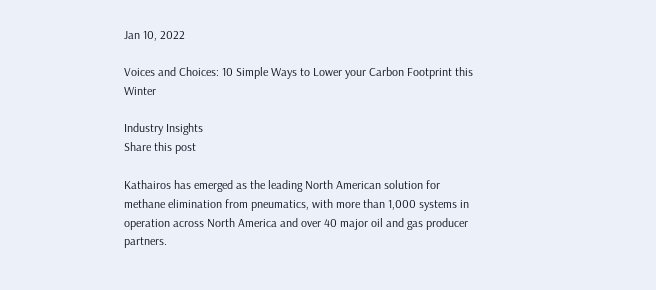Jan 10, 2022

Voices and Choices: 10 Simple Ways to Lower your Carbon Footprint this Winter

Industry Insights
Share this post

Kathairos has emerged as the leading North American solution for methane elimination from pneumatics, with more than 1,000 systems in operation across North America and over 40 major oil and gas producer partners.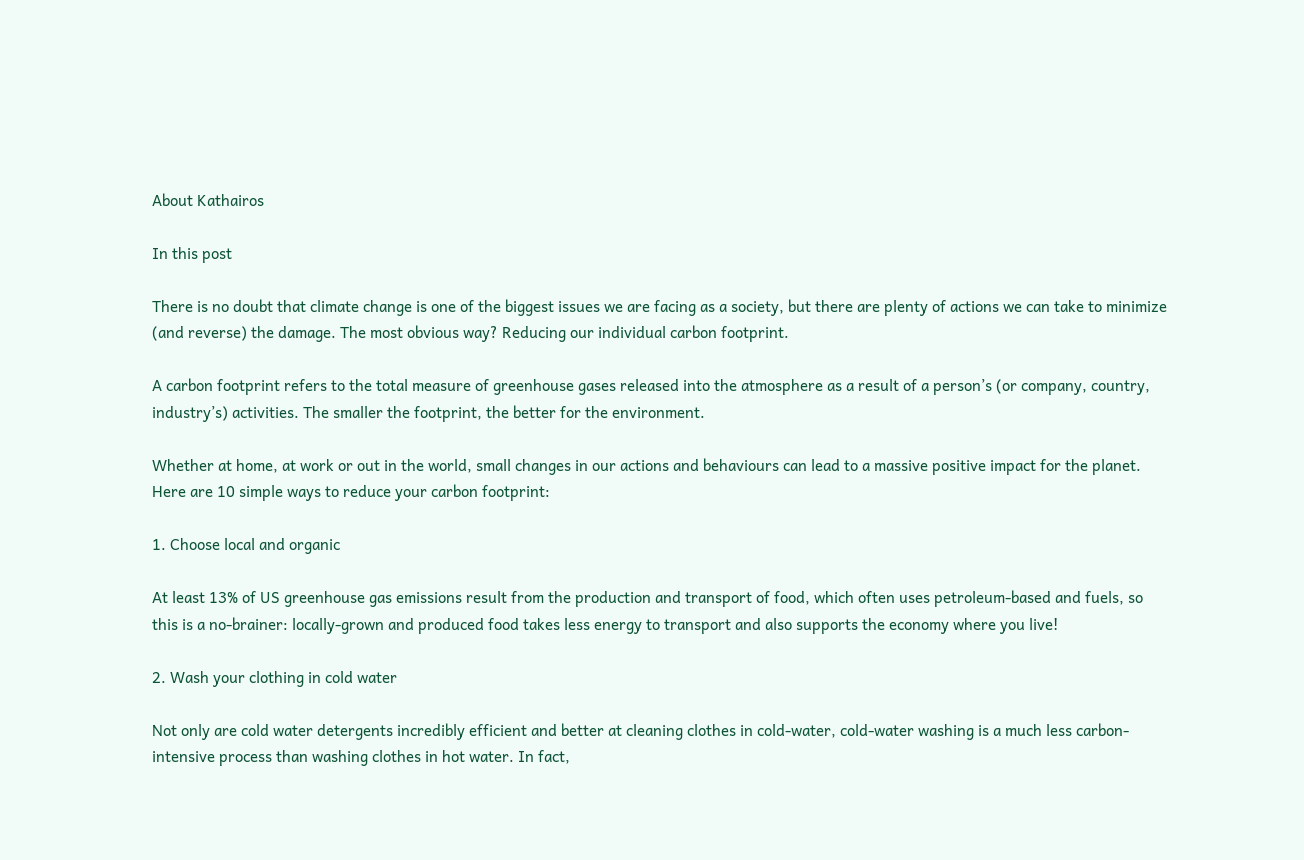About Kathairos

In this post

There is no doubt that climate change is one of the biggest issues we are facing as a society, but there are plenty of actions we can take to minimize (and reverse) the damage. The most obvious way? Reducing our individual carbon footprint.

A carbon footprint refers to the total measure of greenhouse gases released into the atmosphere as a result of a person’s (or company, country, industry’s) activities. The smaller the footprint, the better for the environment.

Whether at home, at work or out in the world, small changes in our actions and behaviours can lead to a massive positive impact for the planet. Here are 10 simple ways to reduce your carbon footprint:

1. Choose local and organic

At least 13% of US greenhouse gas emissions result from the production and transport of food, which often uses petroleum-based and fuels, so this is a no-brainer: locally-grown and produced food takes less energy to transport and also supports the economy where you live!

2. Wash your clothing in cold water

Not only are cold water detergents incredibly efficient and better at cleaning clothes in cold-water, cold-water washing is a much less carbon-intensive process than washing clothes in hot water. In fact,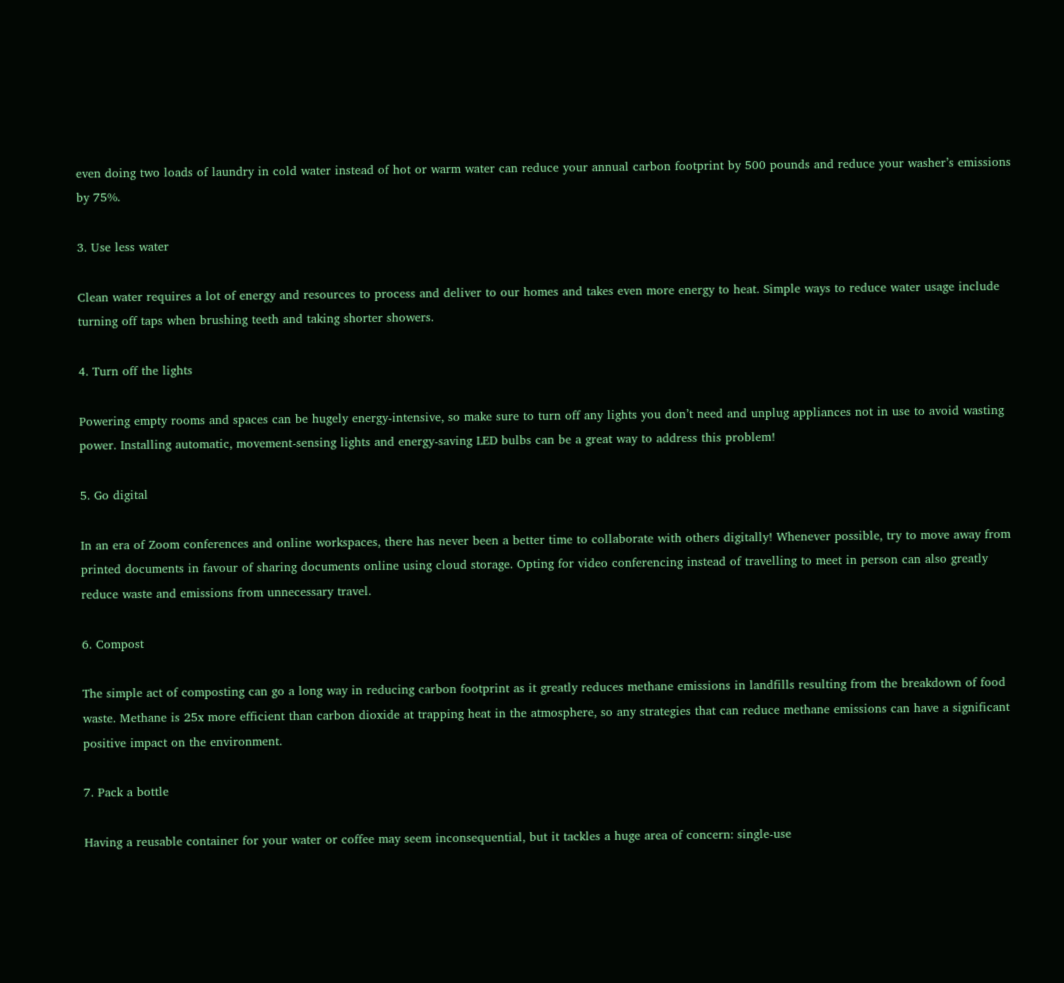even doing two loads of laundry in cold water instead of hot or warm water can reduce your annual carbon footprint by 500 pounds and reduce your washer’s emissions by 75%.

3. Use less water

Clean water requires a lot of energy and resources to process and deliver to our homes and takes even more energy to heat. Simple ways to reduce water usage include turning off taps when brushing teeth and taking shorter showers.

4. Turn off the lights

Powering empty rooms and spaces can be hugely energy-intensive, so make sure to turn off any lights you don’t need and unplug appliances not in use to avoid wasting power. Installing automatic, movement-sensing lights and energy-saving LED bulbs can be a great way to address this problem!

5. Go digital

In an era of Zoom conferences and online workspaces, there has never been a better time to collaborate with others digitally! Whenever possible, try to move away from printed documents in favour of sharing documents online using cloud storage. Opting for video conferencing instead of travelling to meet in person can also greatly reduce waste and emissions from unnecessary travel.

6. Compost

The simple act of composting can go a long way in reducing carbon footprint as it greatly reduces methane emissions in landfills resulting from the breakdown of food waste. Methane is 25x more efficient than carbon dioxide at trapping heat in the atmosphere, so any strategies that can reduce methane emissions can have a significant positive impact on the environment.

7. Pack a bottle

Having a reusable container for your water or coffee may seem inconsequential, but it tackles a huge area of concern: single-use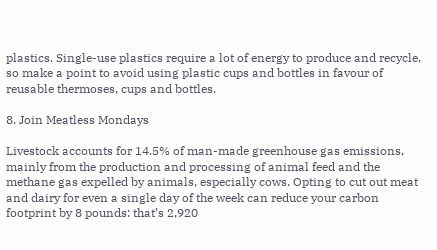plastics. Single-use plastics require a lot of energy to produce and recycle, so make a point to avoid using plastic cups and bottles in favour of reusable thermoses, cups and bottles.

8. Join Meatless Mondays

Livestock accounts for 14.5% of man-made greenhouse gas emissions, mainly from the production and processing of animal feed and the methane gas expelled by animals, especially cows. Opting to cut out meat and dairy for even a single day of the week can reduce your carbon footprint by 8 pounds: that’s 2,920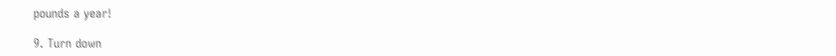pounds a year!

9. Turn down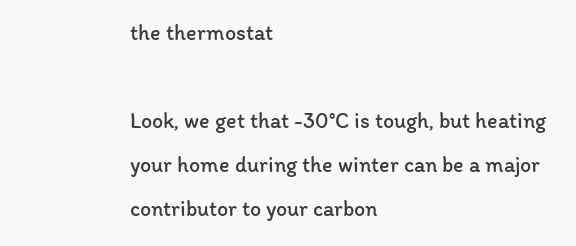the thermostat

Look, we get that -30°C is tough, but heating your home during the winter can be a major contributor to your carbon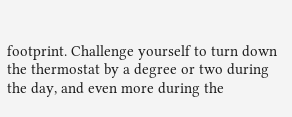footprint. Challenge yourself to turn down the thermostat by a degree or two during the day, and even more during the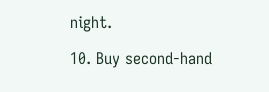night.

10. Buy second-hand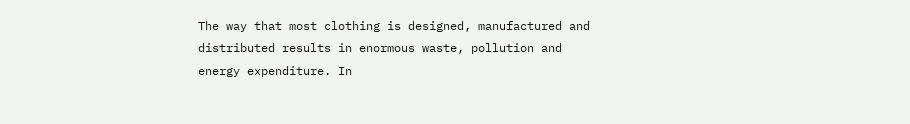The way that most clothing is designed, manufactured and distributed results in enormous waste, pollution and energy expenditure. In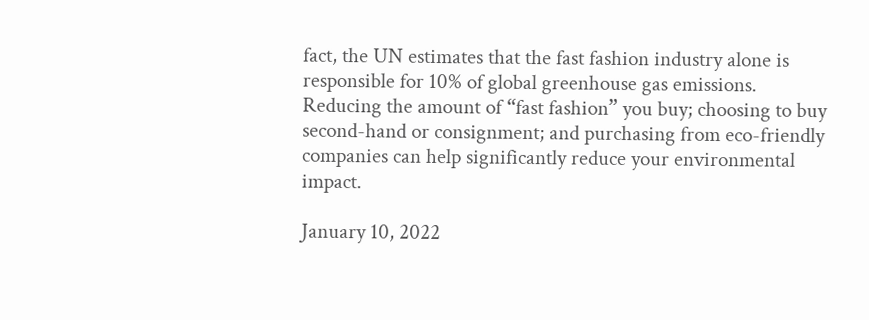fact, the UN estimates that the fast fashion industry alone is responsible for 10% of global greenhouse gas emissions. Reducing the amount of “fast fashion” you buy; choosing to buy second-hand or consignment; and purchasing from eco-friendly companies can help significantly reduce your environmental impact.

January 10, 2022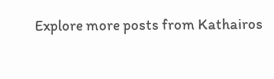Explore more posts from Kathairos